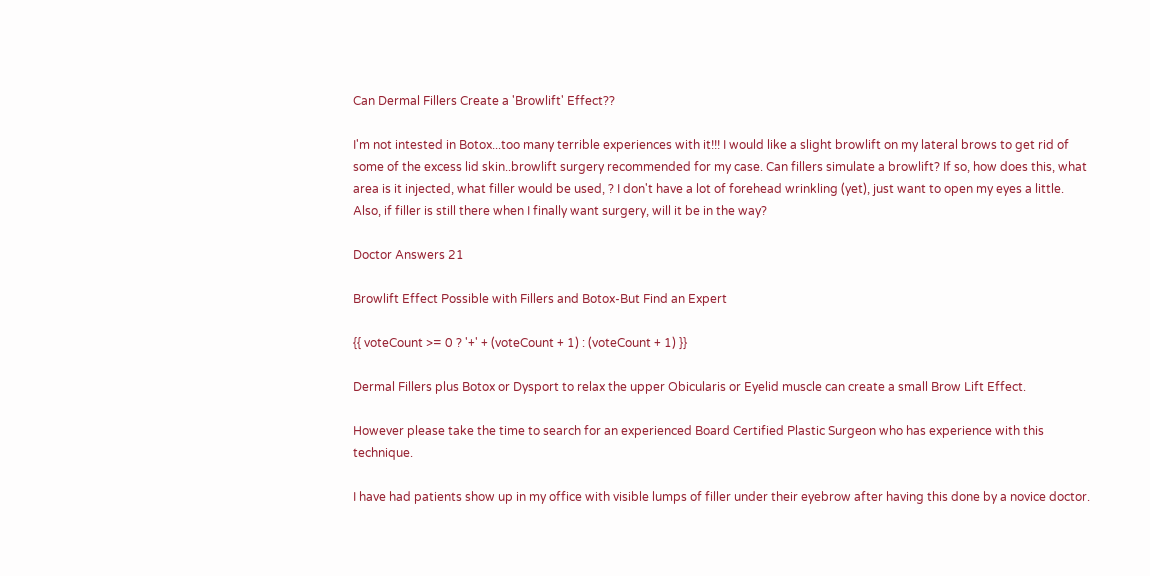Can Dermal Fillers Create a 'Browlift' Effect??

I'm not intested in Botox...too many terrible experiences with it!!! I would like a slight browlift on my lateral brows to get rid of some of the excess lid skin..browlift surgery recommended for my case. Can fillers simulate a browlift? If so, how does this, what area is it injected, what filler would be used, ? I don't have a lot of forehead wrinkling (yet), just want to open my eyes a little. Also, if filler is still there when I finally want surgery, will it be in the way?

Doctor Answers 21

Browlift Effect Possible with Fillers and Botox-But Find an Expert

{{ voteCount >= 0 ? '+' + (voteCount + 1) : (voteCount + 1) }}

Dermal Fillers plus Botox or Dysport to relax the upper Obicularis or Eyelid muscle can create a small Brow Lift Effect.

However please take the time to search for an experienced Board Certified Plastic Surgeon who has experience with this technique.

I have had patients show up in my office with visible lumps of filler under their eyebrow after having this done by a novice doctor.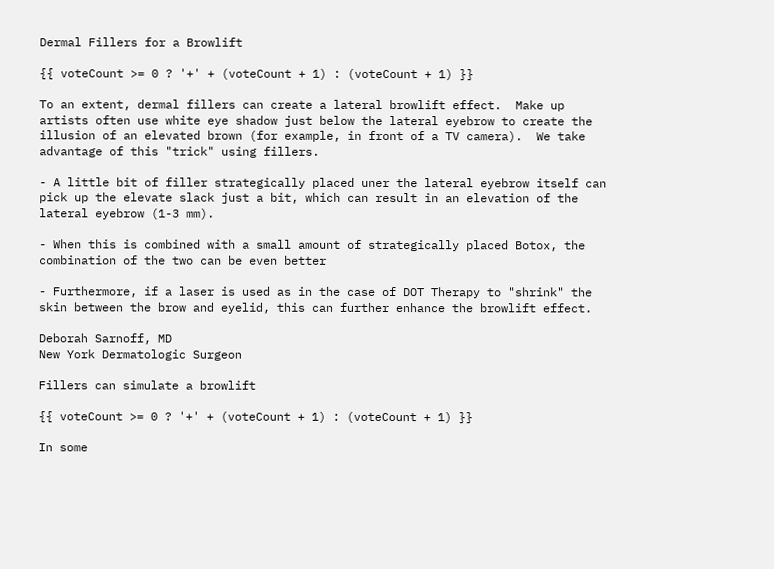Dermal Fillers for a Browlift

{{ voteCount >= 0 ? '+' + (voteCount + 1) : (voteCount + 1) }}

To an extent, dermal fillers can create a lateral browlift effect.  Make up artists often use white eye shadow just below the lateral eyebrow to create the illusion of an elevated brown (for example, in front of a TV camera).  We take advantage of this "trick" using fillers.

- A little bit of filler strategically placed uner the lateral eyebrow itself can pick up the elevate slack just a bit, which can result in an elevation of the lateral eyebrow (1-3 mm).

- When this is combined with a small amount of strategically placed Botox, the combination of the two can be even better

- Furthermore, if a laser is used as in the case of DOT Therapy to "shrink" the skin between the brow and eyelid, this can further enhance the browlift effect.

Deborah Sarnoff, MD
New York Dermatologic Surgeon

Fillers can simulate a browlift

{{ voteCount >= 0 ? '+' + (voteCount + 1) : (voteCount + 1) }}

In some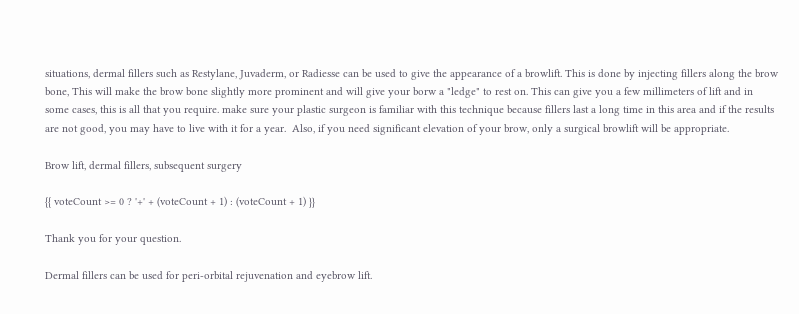situations, dermal fillers such as Restylane, Juvaderm, or Radiesse can be used to give the appearance of a browlift. This is done by injecting fillers along the brow bone, This will make the brow bone slightly more prominent and will give your borw a "ledge" to rest on. This can give you a few millimeters of lift and in some cases, this is all that you require. make sure your plastic surgeon is familiar with this technique because fillers last a long time in this area and if the results are not good, you may have to live with it for a year.  Also, if you need significant elevation of your brow, only a surgical browlift will be appropriate.

Brow lift, dermal fillers, subsequent surgery

{{ voteCount >= 0 ? '+' + (voteCount + 1) : (voteCount + 1) }}

Thank you for your question.

Dermal fillers can be used for peri-orbital rejuvenation and eyebrow lift.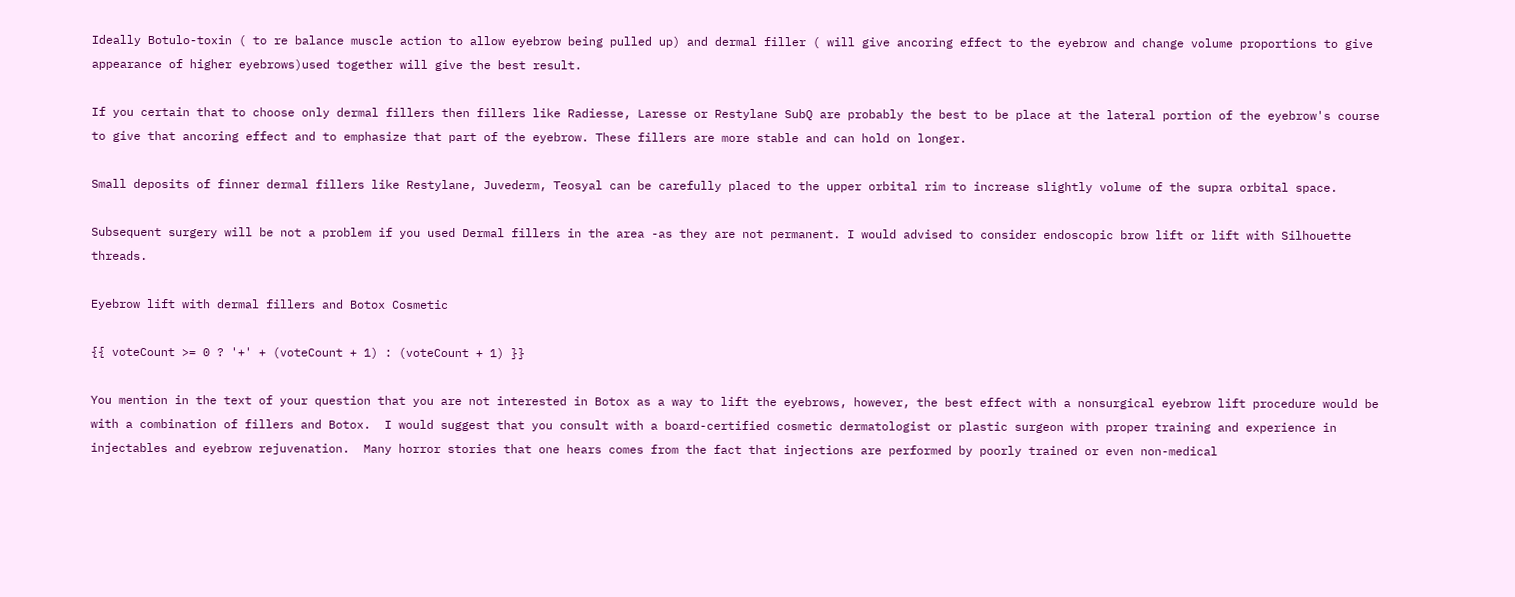Ideally Botulo-toxin ( to re balance muscle action to allow eyebrow being pulled up) and dermal filler ( will give ancoring effect to the eyebrow and change volume proportions to give appearance of higher eyebrows)used together will give the best result.

If you certain that to choose only dermal fillers then fillers like Radiesse, Laresse or Restylane SubQ are probably the best to be place at the lateral portion of the eyebrow's course to give that ancoring effect and to emphasize that part of the eyebrow. These fillers are more stable and can hold on longer.

Small deposits of finner dermal fillers like Restylane, Juvederm, Teosyal can be carefully placed to the upper orbital rim to increase slightly volume of the supra orbital space.

Subsequent surgery will be not a problem if you used Dermal fillers in the area -as they are not permanent. I would advised to consider endoscopic brow lift or lift with Silhouette threads.

Eyebrow lift with dermal fillers and Botox Cosmetic

{{ voteCount >= 0 ? '+' + (voteCount + 1) : (voteCount + 1) }}

You mention in the text of your question that you are not interested in Botox as a way to lift the eyebrows, however, the best effect with a nonsurgical eyebrow lift procedure would be with a combination of fillers and Botox.  I would suggest that you consult with a board-certified cosmetic dermatologist or plastic surgeon with proper training and experience in injectables and eyebrow rejuvenation.  Many horror stories that one hears comes from the fact that injections are performed by poorly trained or even non-medical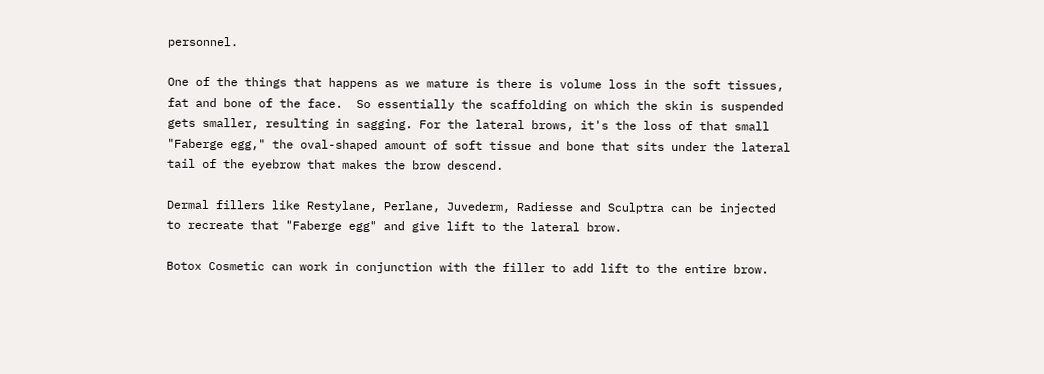personnel.

One of the things that happens as we mature is there is volume loss in the soft tissues, fat and bone of the face.  So essentially the scaffolding on which the skin is suspended gets smaller, resulting in sagging. For the lateral brows, it's the loss of that small "Faberge egg," the oval-shaped amount of soft tissue and bone that sits under the lateral tail of the eyebrow that makes the brow descend.

Dermal fillers like Restylane, Perlane, Juvederm, Radiesse and Sculptra can be injected to recreate that "Faberge egg" and give lift to the lateral brow.

Botox Cosmetic can work in conjunction with the filler to add lift to the entire brow.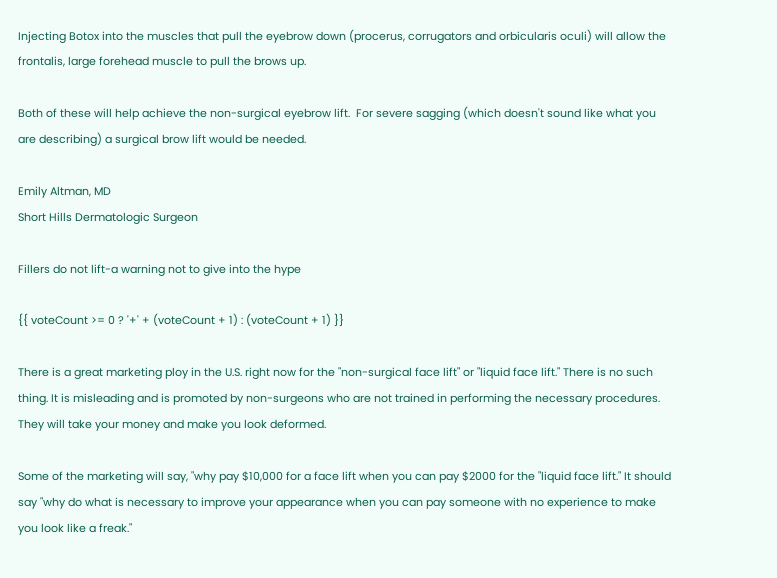Injecting Botox into the muscles that pull the eyebrow down (procerus, corrugators and orbicularis oculi) will allow the frontalis, large forehead muscle to pull the brows up.

Both of these will help achieve the non-surgical eyebrow lift.  For severe sagging (which doesn't sound like what you are describing) a surgical brow lift would be needed.

Emily Altman, MD
Short Hills Dermatologic Surgeon

Fillers do not lift-a warning not to give into the hype

{{ voteCount >= 0 ? '+' + (voteCount + 1) : (voteCount + 1) }}

There is a great marketing ploy in the U.S. right now for the "non-surgical face lift" or "liquid face lift." There is no such thing. It is misleading and is promoted by non-surgeons who are not trained in performing the necessary procedures. They will take your money and make you look deformed.

Some of the marketing will say, "why pay $10,000 for a face lift when you can pay $2000 for the "liquid face lift." It should say "why do what is necessary to improve your appearance when you can pay someone with no experience to make you look like a freak."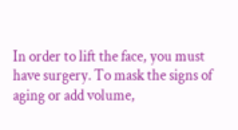In order to lift the face, you must have surgery. To mask the signs of aging or add volume,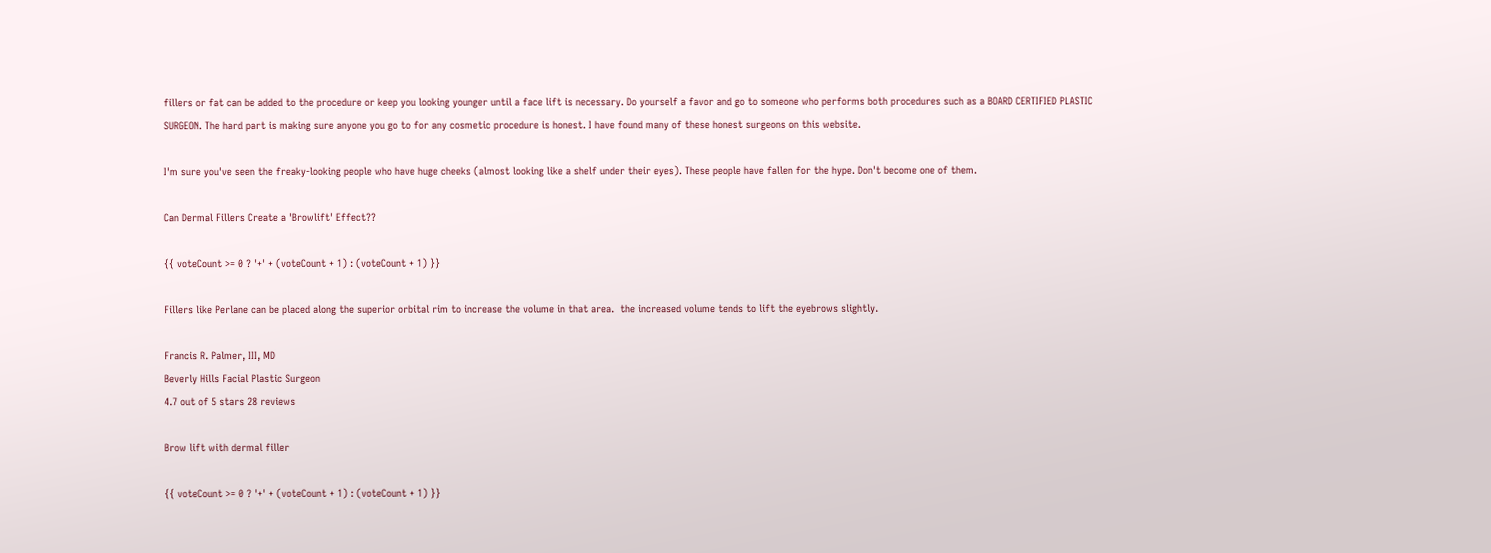fillers or fat can be added to the procedure or keep you looking younger until a face lift is necessary. Do yourself a favor and go to someone who performs both procedures such as a BOARD CERTIFIED PLASTIC SURGEON. The hard part is making sure anyone you go to for any cosmetic procedure is honest. I have found many of these honest surgeons on this website.

I'm sure you've seen the freaky-looking people who have huge cheeks (almost looking like a shelf under their eyes). These people have fallen for the hype. Don't become one of them.

Can Dermal Fillers Create a 'Browlift' Effect??

{{ voteCount >= 0 ? '+' + (voteCount + 1) : (voteCount + 1) }}

Fillers like Perlane can be placed along the superior orbital rim to increase the volume in that area.  the increased volume tends to lift the eyebrows slightly.

Francis R. Palmer, III, MD
Beverly Hills Facial Plastic Surgeon
4.7 out of 5 stars 28 reviews

Brow lift with dermal filler

{{ voteCount >= 0 ? '+' + (voteCount + 1) : (voteCount + 1) }}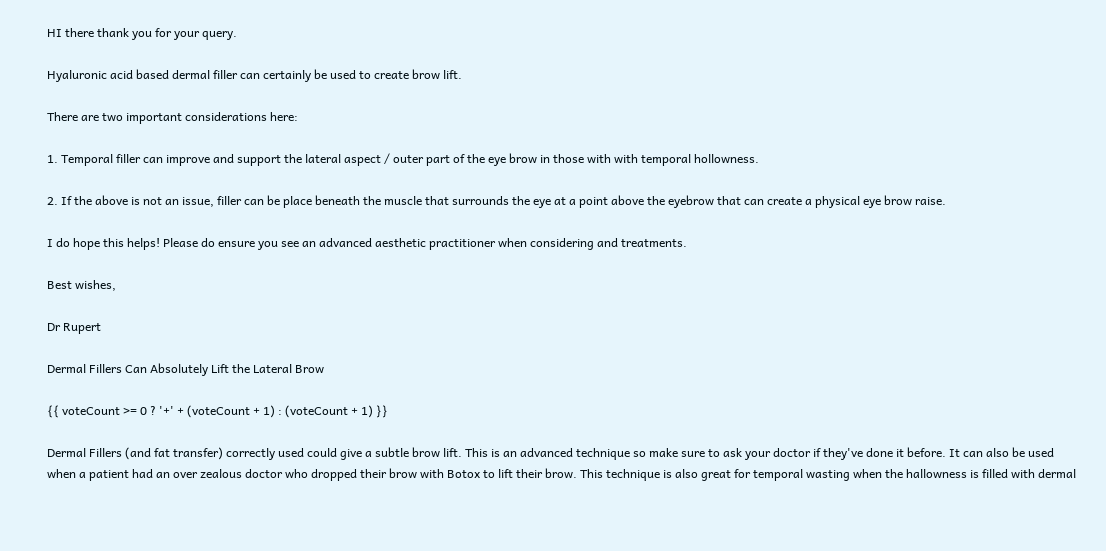HI there thank you for your query.

Hyaluronic acid based dermal filler can certainly be used to create brow lift.

There are two important considerations here:

1. Temporal filler can improve and support the lateral aspect / outer part of the eye brow in those with with temporal hollowness.

2. If the above is not an issue, filler can be place beneath the muscle that surrounds the eye at a point above the eyebrow that can create a physical eye brow raise.

I do hope this helps! Please do ensure you see an advanced aesthetic practitioner when considering and treatments.

Best wishes,

Dr Rupert

Dermal Fillers Can Absolutely Lift the Lateral Brow

{{ voteCount >= 0 ? '+' + (voteCount + 1) : (voteCount + 1) }}

Dermal Fillers (and fat transfer) correctly used could give a subtle brow lift. This is an advanced technique so make sure to ask your doctor if they've done it before. It can also be used when a patient had an over zealous doctor who dropped their brow with Botox to lift their brow. This technique is also great for temporal wasting when the hallowness is filled with dermal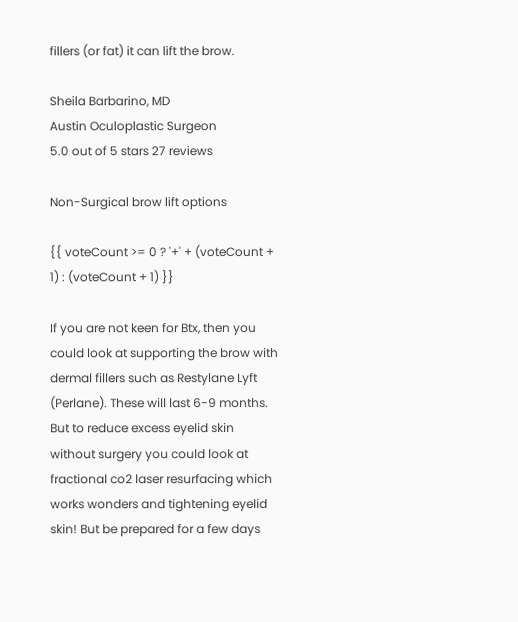fillers (or fat) it can lift the brow.

Sheila Barbarino, MD
Austin Oculoplastic Surgeon
5.0 out of 5 stars 27 reviews

Non-Surgical brow lift options

{{ voteCount >= 0 ? '+' + (voteCount + 1) : (voteCount + 1) }}

If you are not keen for Btx, then you could look at supporting the brow with dermal fillers such as Restylane Lyft (Perlane). These will last 6-9 months. But to reduce excess eyelid skin without surgery you could look at fractional co2 laser resurfacing which works wonders and tightening eyelid skin! But be prepared for a few days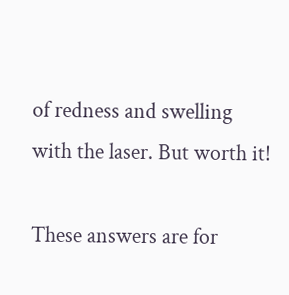of redness and swelling with the laser. But worth it!

These answers are for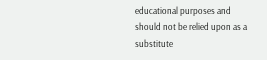educational purposes and should not be relied upon as a substitute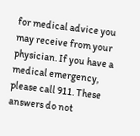for medical advice you may receive from your physician. If you have a medical emergency, please call 911. These answers do not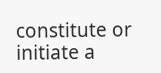constitute or initiate a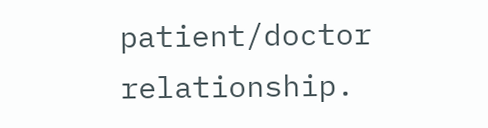patient/doctor relationship.